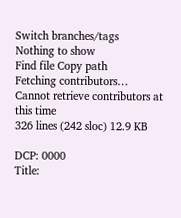Switch branches/tags
Nothing to show
Find file Copy path
Fetching contributors…
Cannot retrieve contributors at this time
326 lines (242 sloc) 12.9 KB

DCP: 0000
Title: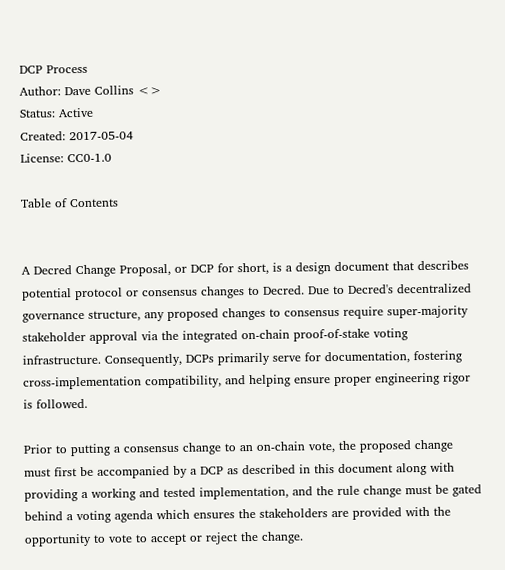DCP Process
Author: Dave Collins <>
Status: Active
Created: 2017-05-04
License: CC0-1.0

Table of Contents


A Decred Change Proposal, or DCP for short, is a design document that describes potential protocol or consensus changes to Decred. Due to Decred's decentralized governance structure, any proposed changes to consensus require super-majority stakeholder approval via the integrated on-chain proof-of-stake voting infrastructure. Consequently, DCPs primarily serve for documentation, fostering cross-implementation compatibility, and helping ensure proper engineering rigor is followed.

Prior to putting a consensus change to an on-chain vote, the proposed change must first be accompanied by a DCP as described in this document along with providing a working and tested implementation, and the rule change must be gated behind a voting agenda which ensures the stakeholders are provided with the opportunity to vote to accept or reject the change.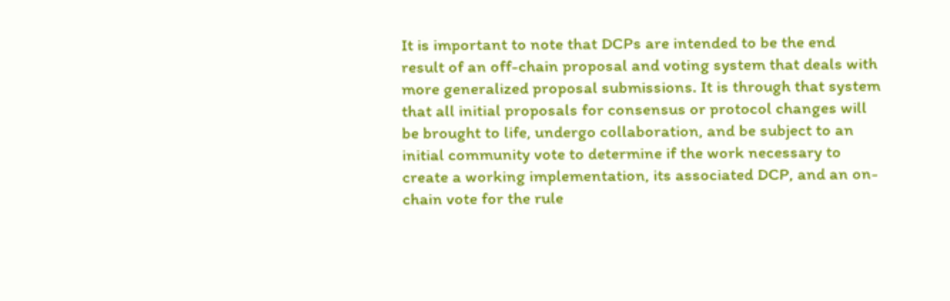It is important to note that DCPs are intended to be the end result of an off-chain proposal and voting system that deals with more generalized proposal submissions. It is through that system that all initial proposals for consensus or protocol changes will be brought to life, undergo collaboration, and be subject to an initial community vote to determine if the work necessary to create a working implementation, its associated DCP, and an on-chain vote for the rule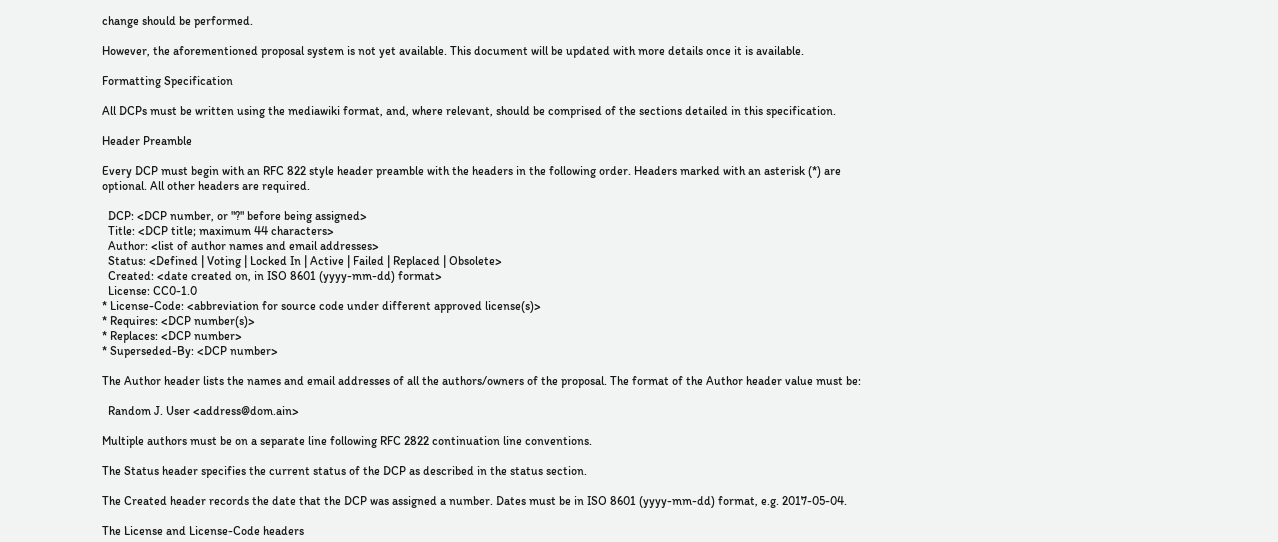change should be performed.

However, the aforementioned proposal system is not yet available. This document will be updated with more details once it is available.

Formatting Specification

All DCPs must be written using the mediawiki format, and, where relevant, should be comprised of the sections detailed in this specification.

Header Preamble

Every DCP must begin with an RFC 822 style header preamble with the headers in the following order. Headers marked with an asterisk (*) are optional. All other headers are required.

  DCP: <DCP number, or "?" before being assigned>
  Title: <DCP title; maximum 44 characters>
  Author: <list of author names and email addresses>
  Status: <Defined | Voting | Locked In | Active | Failed | Replaced | Obsolete>
  Created: <date created on, in ISO 8601 (yyyy-mm-dd) format>
  License: CC0-1.0
* License-Code: <abbreviation for source code under different approved license(s)>
* Requires: <DCP number(s)>
* Replaces: <DCP number>
* Superseded-By: <DCP number>

The Author header lists the names and email addresses of all the authors/owners of the proposal. The format of the Author header value must be:

  Random J. User <address@dom.ain>

Multiple authors must be on a separate line following RFC 2822 continuation line conventions.

The Status header specifies the current status of the DCP as described in the status section.

The Created header records the date that the DCP was assigned a number. Dates must be in ISO 8601 (yyyy-mm-dd) format, e.g. 2017-05-04.

The License and License-Code headers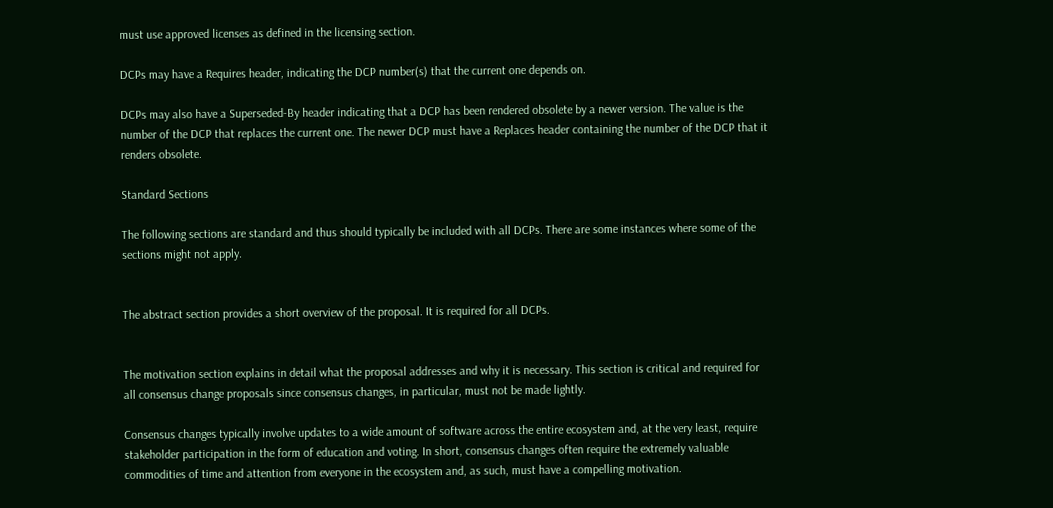must use approved licenses as defined in the licensing section.

DCPs may have a Requires header, indicating the DCP number(s) that the current one depends on.

DCPs may also have a Superseded-By header indicating that a DCP has been rendered obsolete by a newer version. The value is the number of the DCP that replaces the current one. The newer DCP must have a Replaces header containing the number of the DCP that it renders obsolete.

Standard Sections

The following sections are standard and thus should typically be included with all DCPs. There are some instances where some of the sections might not apply.


The abstract section provides a short overview of the proposal. It is required for all DCPs.


The motivation section explains in detail what the proposal addresses and why it is necessary. This section is critical and required for all consensus change proposals since consensus changes, in particular, must not be made lightly.

Consensus changes typically involve updates to a wide amount of software across the entire ecosystem and, at the very least, require stakeholder participation in the form of education and voting. In short, consensus changes often require the extremely valuable commodities of time and attention from everyone in the ecosystem and, as such, must have a compelling motivation.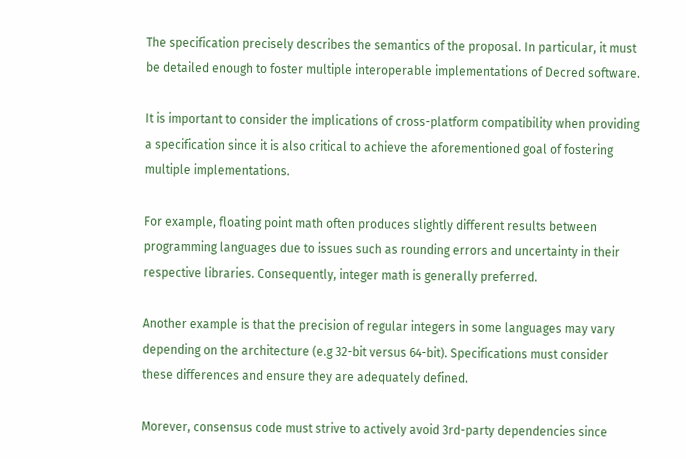The specification precisely describes the semantics of the proposal. In particular, it must be detailed enough to foster multiple interoperable implementations of Decred software.

It is important to consider the implications of cross-platform compatibility when providing a specification since it is also critical to achieve the aforementioned goal of fostering multiple implementations.

For example, floating point math often produces slightly different results between programming languages due to issues such as rounding errors and uncertainty in their respective libraries. Consequently, integer math is generally preferred.

Another example is that the precision of regular integers in some languages may vary depending on the architecture (e.g 32-bit versus 64-bit). Specifications must consider these differences and ensure they are adequately defined.

Morever, consensus code must strive to actively avoid 3rd-party dependencies since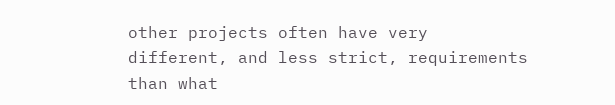other projects often have very different, and less strict, requirements than what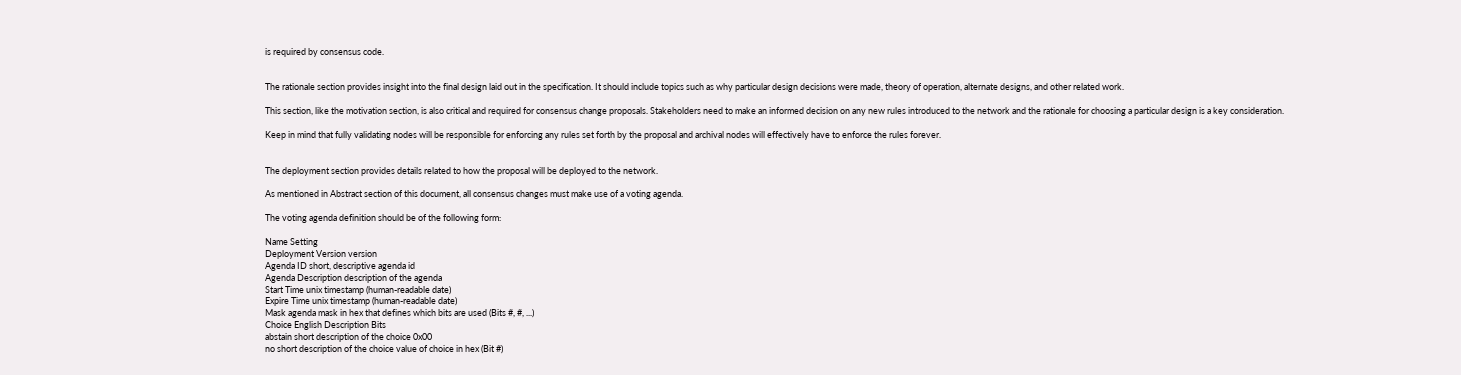is required by consensus code.


The rationale section provides insight into the final design laid out in the specification. It should include topics such as why particular design decisions were made, theory of operation, alternate designs, and other related work.

This section, like the motivation section, is also critical and required for consensus change proposals. Stakeholders need to make an informed decision on any new rules introduced to the network and the rationale for choosing a particular design is a key consideration.

Keep in mind that fully validating nodes will be responsible for enforcing any rules set forth by the proposal and archival nodes will effectively have to enforce the rules forever.


The deployment section provides details related to how the proposal will be deployed to the network.

As mentioned in Abstract section of this document, all consensus changes must make use of a voting agenda.

The voting agenda definition should be of the following form:

Name Setting
Deployment Version version
Agenda ID short, descriptive agenda id
Agenda Description description of the agenda
Start Time unix timestamp (human-readable date)
Expire Time unix timestamp (human-readable date)
Mask agenda mask in hex that defines which bits are used (Bits #, #, ...)
Choice English Description Bits
abstain short description of the choice 0x00
no short description of the choice value of choice in hex (Bit #)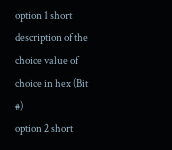option 1 short description of the choice value of choice in hex (Bit #)
option 2 short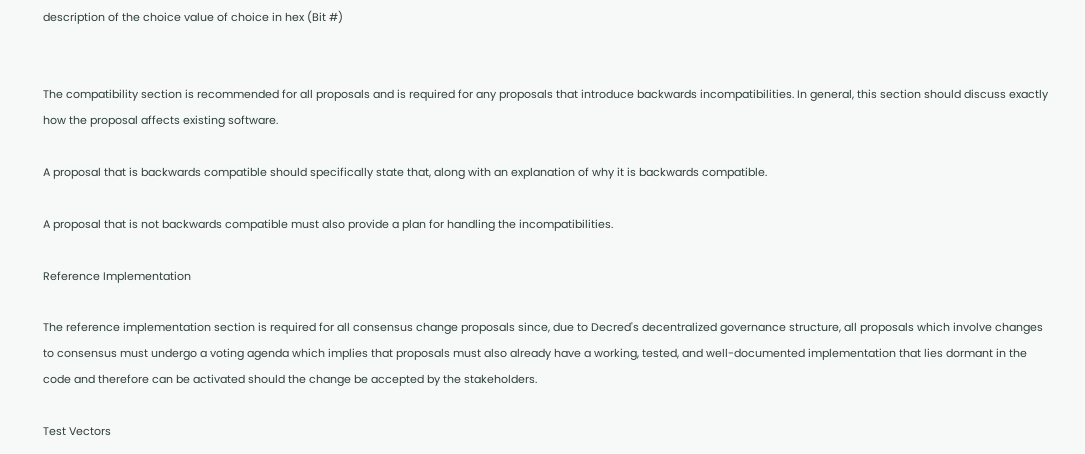description of the choice value of choice in hex (Bit #)


The compatibility section is recommended for all proposals and is required for any proposals that introduce backwards incompatibilities. In general, this section should discuss exactly how the proposal affects existing software.

A proposal that is backwards compatible should specifically state that, along with an explanation of why it is backwards compatible.

A proposal that is not backwards compatible must also provide a plan for handling the incompatibilities.

Reference Implementation

The reference implementation section is required for all consensus change proposals since, due to Decred's decentralized governance structure, all proposals which involve changes to consensus must undergo a voting agenda which implies that proposals must also already have a working, tested, and well-documented implementation that lies dormant in the code and therefore can be activated should the change be accepted by the stakeholders.

Test Vectors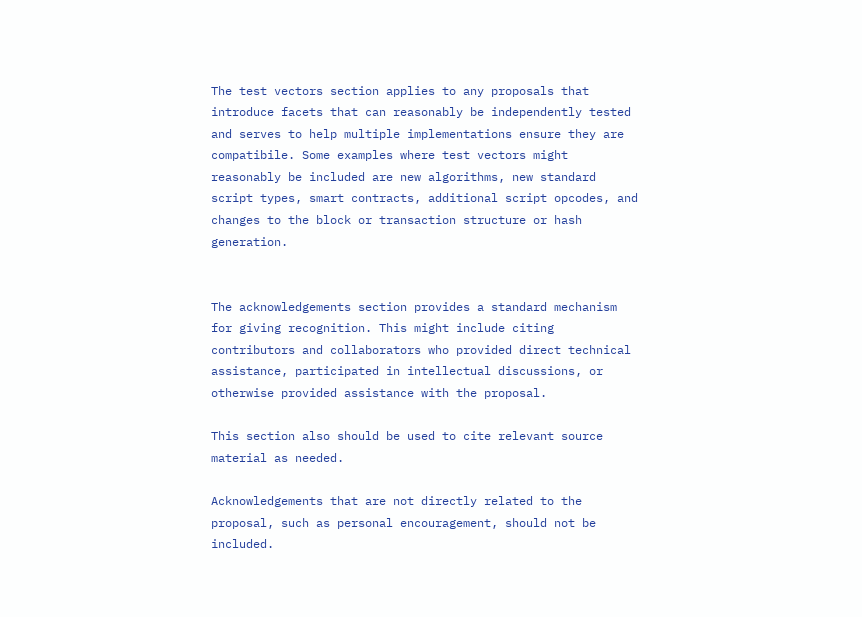The test vectors section applies to any proposals that introduce facets that can reasonably be independently tested and serves to help multiple implementations ensure they are compatibile. Some examples where test vectors might reasonably be included are new algorithms, new standard script types, smart contracts, additional script opcodes, and changes to the block or transaction structure or hash generation.


The acknowledgements section provides a standard mechanism for giving recognition. This might include citing contributors and collaborators who provided direct technical assistance, participated in intellectual discussions, or otherwise provided assistance with the proposal.

This section also should be used to cite relevant source material as needed.

Acknowledgements that are not directly related to the proposal, such as personal encouragement, should not be included.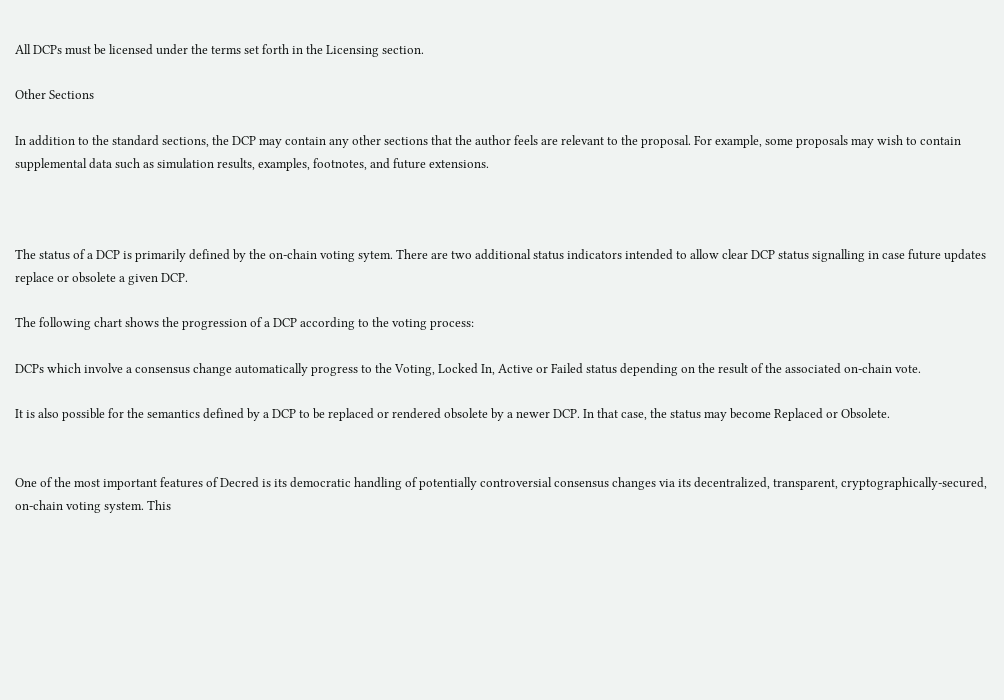All DCPs must be licensed under the terms set forth in the Licensing section.

Other Sections

In addition to the standard sections, the DCP may contain any other sections that the author feels are relevant to the proposal. For example, some proposals may wish to contain supplemental data such as simulation results, examples, footnotes, and future extensions.



The status of a DCP is primarily defined by the on-chain voting sytem. There are two additional status indicators intended to allow clear DCP status signalling in case future updates replace or obsolete a given DCP.

The following chart shows the progression of a DCP according to the voting process:

DCPs which involve a consensus change automatically progress to the Voting, Locked In, Active or Failed status depending on the result of the associated on-chain vote.

It is also possible for the semantics defined by a DCP to be replaced or rendered obsolete by a newer DCP. In that case, the status may become Replaced or Obsolete.


One of the most important features of Decred is its democratic handling of potentially controversial consensus changes via its decentralized, transparent, cryptographically-secured, on-chain voting system. This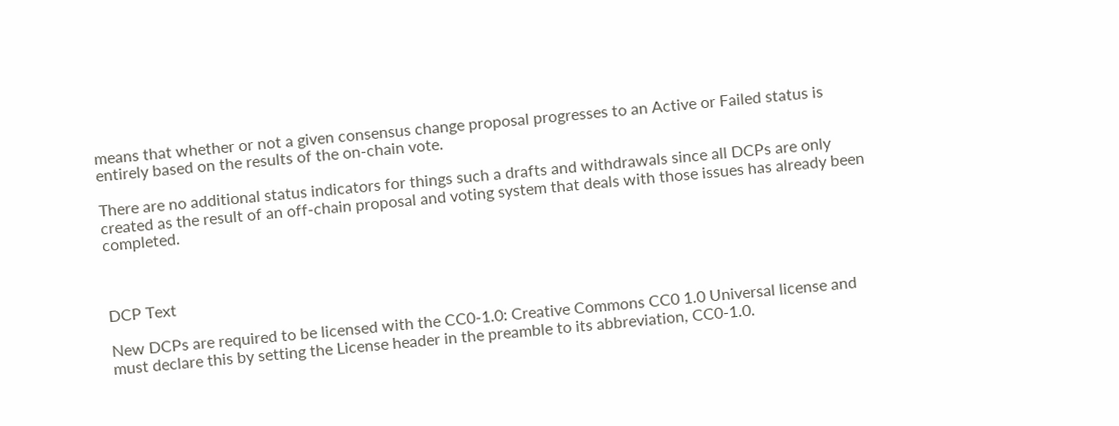means that whether or not a given consensus change proposal progresses to an Active or Failed status is entirely based on the results of the on-chain vote.

There are no additional status indicators for things such a drafts and withdrawals since all DCPs are only created as the result of an off-chain proposal and voting system that deals with those issues has already been completed.



DCP Text

New DCPs are required to be licensed with the CC0-1.0: Creative Commons CC0 1.0 Universal license and must declare this by setting the License header in the preamble to its abbreviation, CC0-1.0.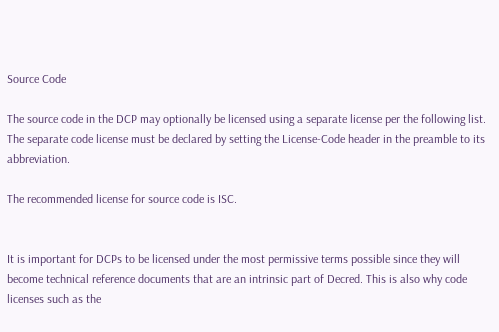Source Code

The source code in the DCP may optionally be licensed using a separate license per the following list. The separate code license must be declared by setting the License-Code header in the preamble to its abbreviation.

The recommended license for source code is ISC.


It is important for DCPs to be licensed under the most permissive terms possible since they will become technical reference documents that are an intrinsic part of Decred. This is also why code licenses such as the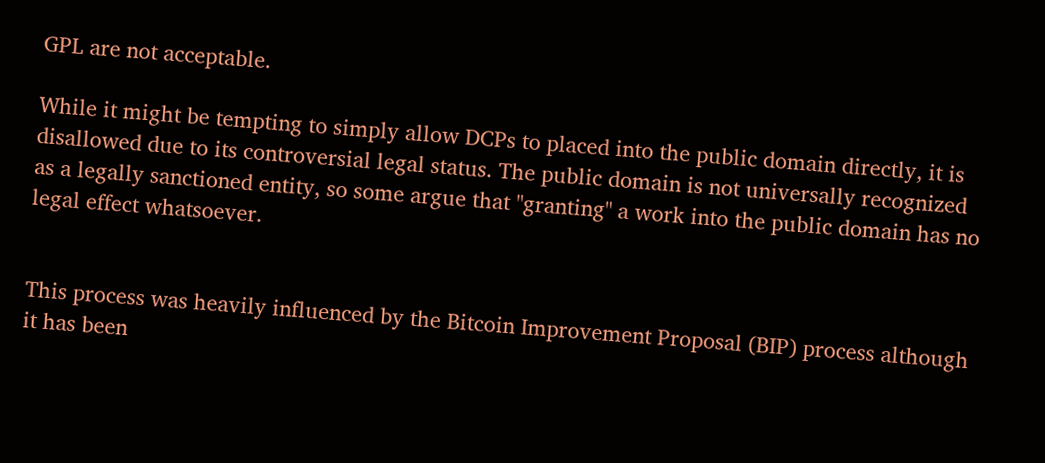GPL are not acceptable.

While it might be tempting to simply allow DCPs to placed into the public domain directly, it is disallowed due to its controversial legal status. The public domain is not universally recognized as a legally sanctioned entity, so some argue that "granting" a work into the public domain has no legal effect whatsoever.


This process was heavily influenced by the Bitcoin Improvement Proposal (BIP) process although it has been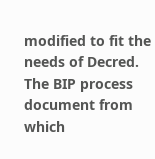modified to fit the needs of Decred. The BIP process document from which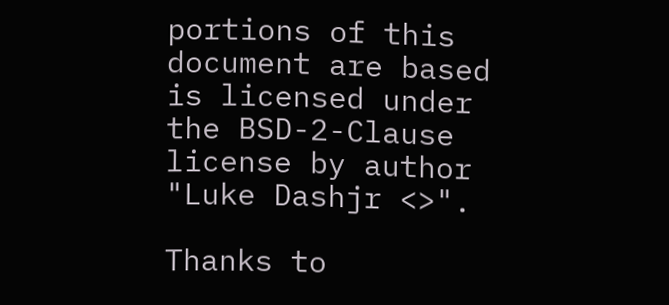portions of this document are based is licensed under the BSD-2-Clause license by author "Luke Dashjr <>".

Thanks to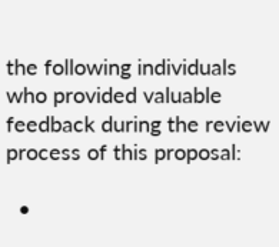the following individuals who provided valuable feedback during the review process of this proposal:

  •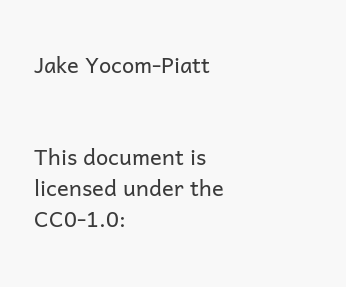Jake Yocom-Piatt


This document is licensed under the CC0-1.0: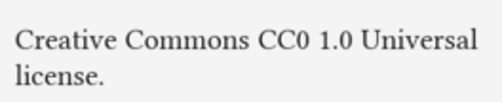Creative Commons CC0 1.0 Universal license.